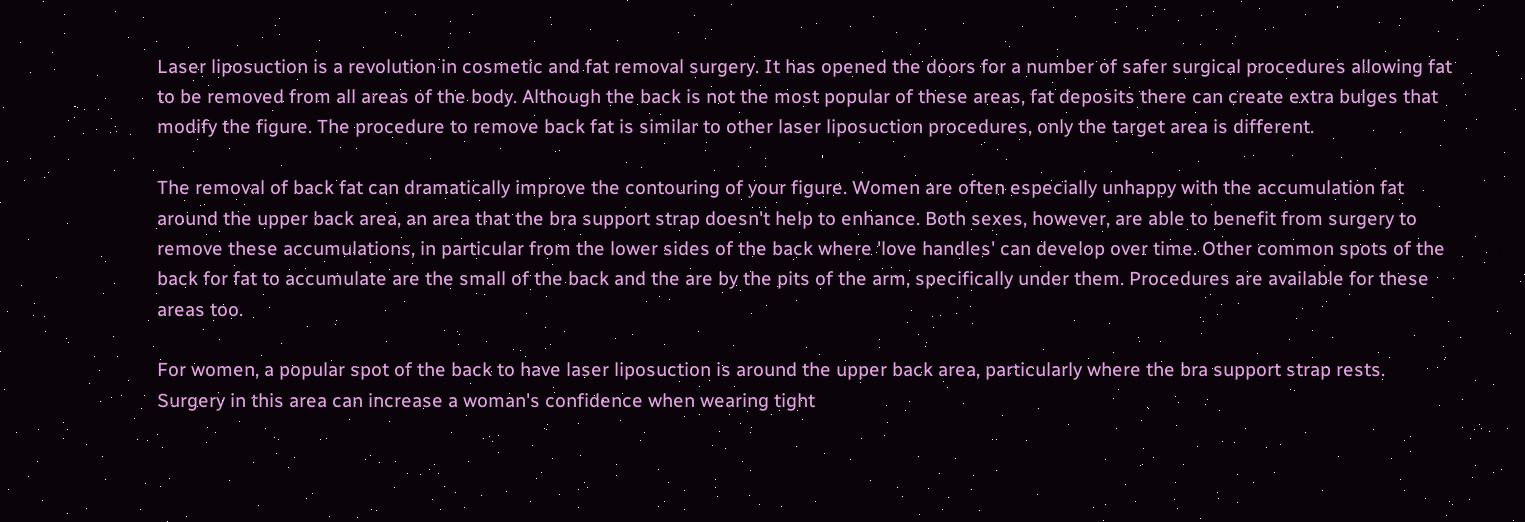Laser liposuction is a revolution in cosmetic and fat removal surgery. It has opened the doors for a number of safer surgical procedures allowing fat to be removed from all areas of the body. Although the back is not the most popular of these areas, fat deposits there can create extra bulges that modify the figure. The procedure to remove back fat is similar to other laser liposuction procedures, only the target area is different.

The removal of back fat can dramatically improve the contouring of your figure. Women are often especially unhappy with the accumulation fat around the upper back area, an area that the bra support strap doesn't help to enhance. Both sexes, however, are able to benefit from surgery to remove these accumulations, in particular from the lower sides of the back where 'love handles' can develop over time. Other common spots of the back for fat to accumulate are the small of the back and the are by the pits of the arm, specifically under them. Procedures are available for these areas too.

For women, a popular spot of the back to have laser liposuction is around the upper back area, particularly where the bra support strap rests. Surgery in this area can increase a woman's confidence when wearing tight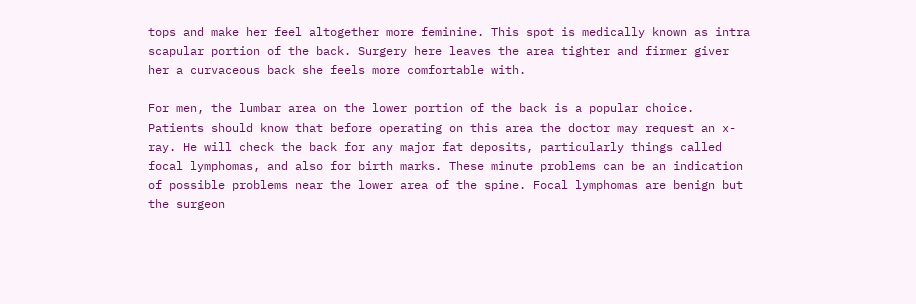tops and make her feel altogether more feminine. This spot is medically known as intra scapular portion of the back. Surgery here leaves the area tighter and firmer giver her a curvaceous back she feels more comfortable with.

For men, the lumbar area on the lower portion of the back is a popular choice. Patients should know that before operating on this area the doctor may request an x-ray. He will check the back for any major fat deposits, particularly things called focal lymphomas, and also for birth marks. These minute problems can be an indication of possible problems near the lower area of the spine. Focal lymphomas are benign but the surgeon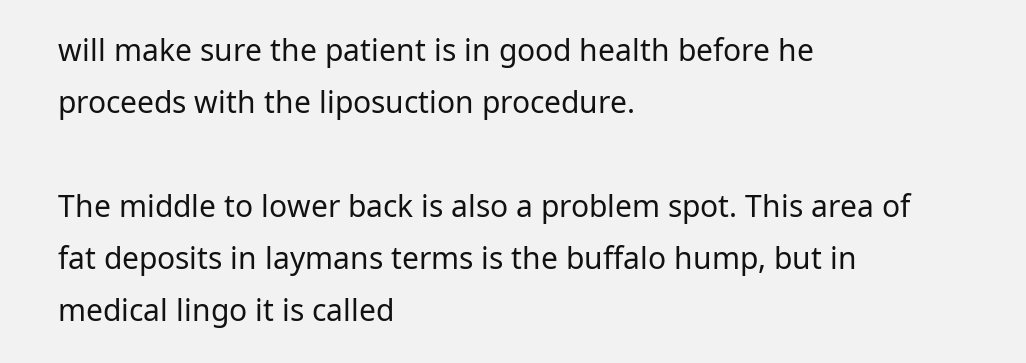will make sure the patient is in good health before he proceeds with the liposuction procedure.

The middle to lower back is also a problem spot. This area of fat deposits in laymans terms is the buffalo hump, but in medical lingo it is called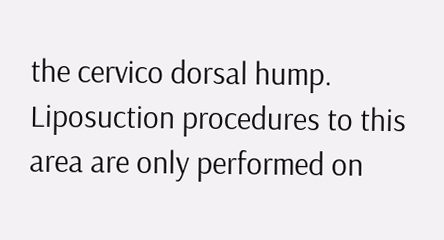the cervico dorsal hump. Liposuction procedures to this area are only performed on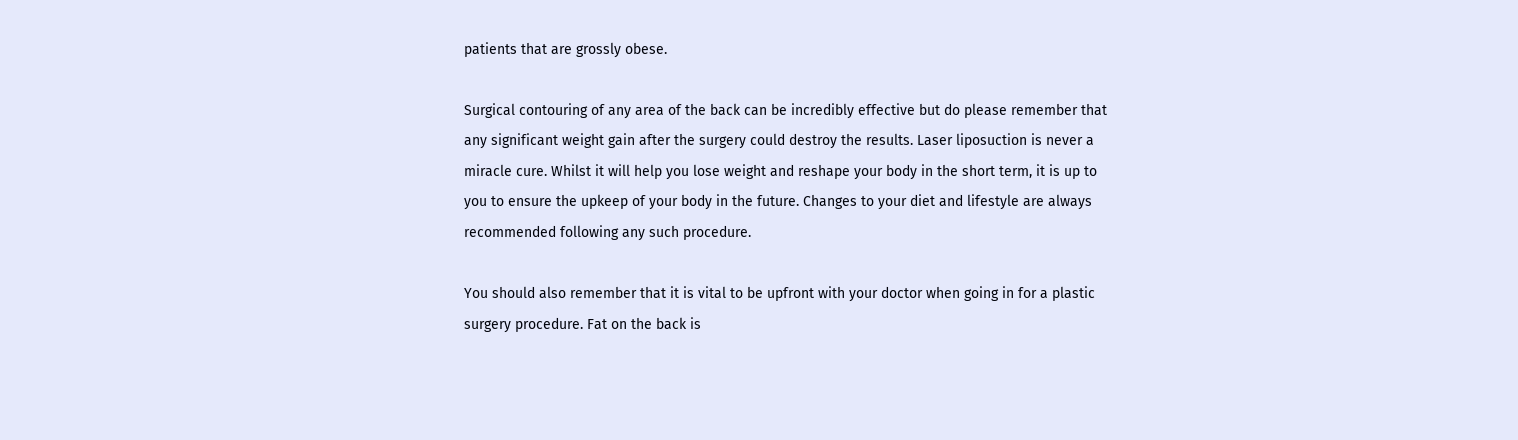patients that are grossly obese.

Surgical contouring of any area of the back can be incredibly effective but do please remember that any significant weight gain after the surgery could destroy the results. Laser liposuction is never a miracle cure. Whilst it will help you lose weight and reshape your body in the short term, it is up to you to ensure the upkeep of your body in the future. Changes to your diet and lifestyle are always recommended following any such procedure.

You should also remember that it is vital to be upfront with your doctor when going in for a plastic surgery procedure. Fat on the back is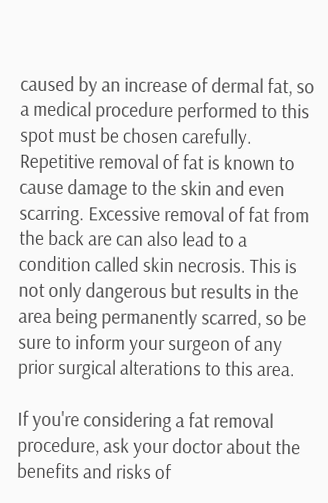caused by an increase of dermal fat, so a medical procedure performed to this spot must be chosen carefully. Repetitive removal of fat is known to cause damage to the skin and even scarring. Excessive removal of fat from the back are can also lead to a condition called skin necrosis. This is not only dangerous but results in the area being permanently scarred, so be sure to inform your surgeon of any prior surgical alterations to this area.

If you're considering a fat removal procedure, ask your doctor about the benefits and risks of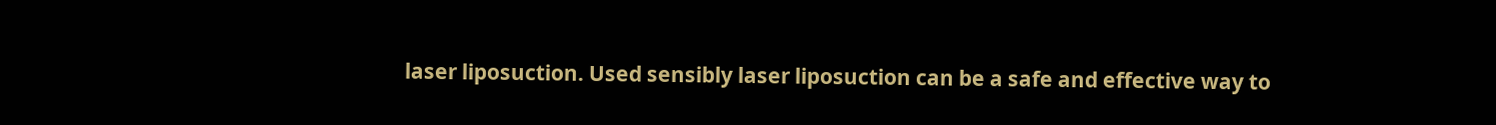laser liposuction. Used sensibly laser liposuction can be a safe and effective way to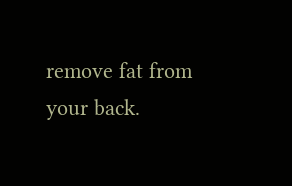remove fat from your back.